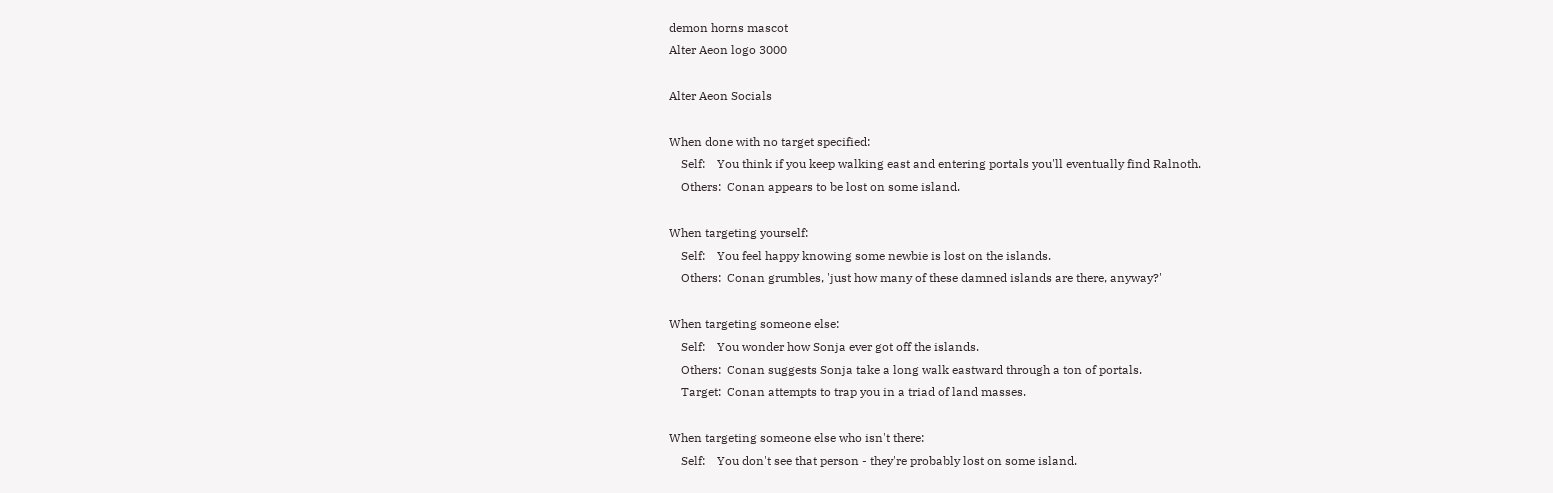demon horns mascot
Alter Aeon logo 3000

Alter Aeon Socials

When done with no target specified:
    Self:    You think if you keep walking east and entering portals you'll eventually find Ralnoth.
    Others:  Conan appears to be lost on some island.

When targeting yourself:
    Self:    You feel happy knowing some newbie is lost on the islands.
    Others:  Conan grumbles, 'just how many of these damned islands are there, anyway?'

When targeting someone else:
    Self:    You wonder how Sonja ever got off the islands.
    Others:  Conan suggests Sonja take a long walk eastward through a ton of portals.
    Target:  Conan attempts to trap you in a triad of land masses.

When targeting someone else who isn't there:
    Self:    You don't see that person - they're probably lost on some island.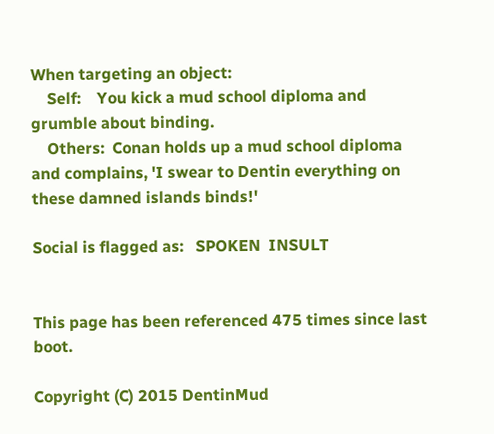When targeting an object:
    Self:    You kick a mud school diploma and grumble about binding.
    Others:  Conan holds up a mud school diploma and complains, 'I swear to Dentin everything on these damned islands binds!'

Social is flagged as:   SPOKEN  INSULT


This page has been referenced 475 times since last boot.

Copyright (C) 2015 DentinMud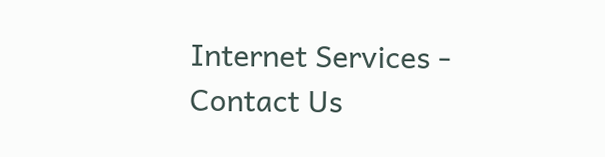Internet Services - Contact Us